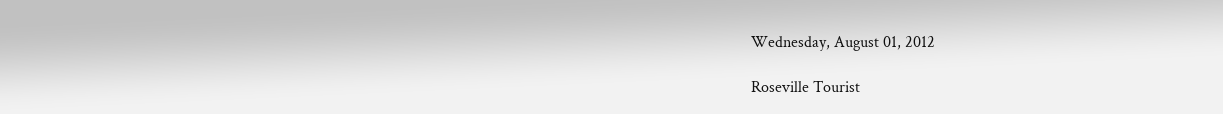Wednesday, August 01, 2012

Roseville Tourist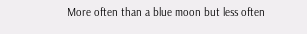More often than a blue moon but less often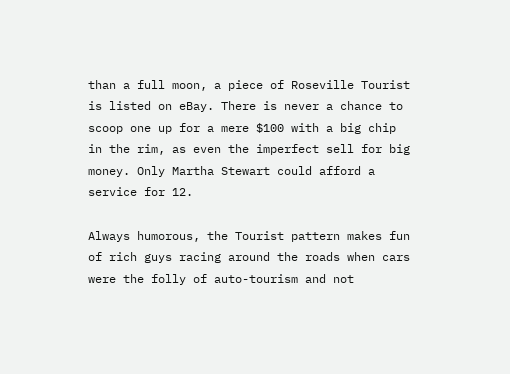than a full moon, a piece of Roseville Tourist is listed on eBay. There is never a chance to scoop one up for a mere $100 with a big chip in the rim, as even the imperfect sell for big money. Only Martha Stewart could afford a service for 12.

Always humorous, the Tourist pattern makes fun of rich guys racing around the roads when cars were the folly of auto-tourism and not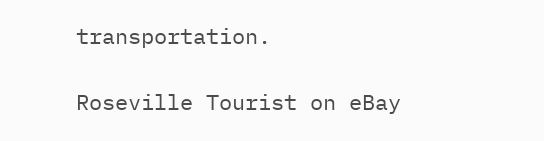transportation.

Roseville Tourist on eBay